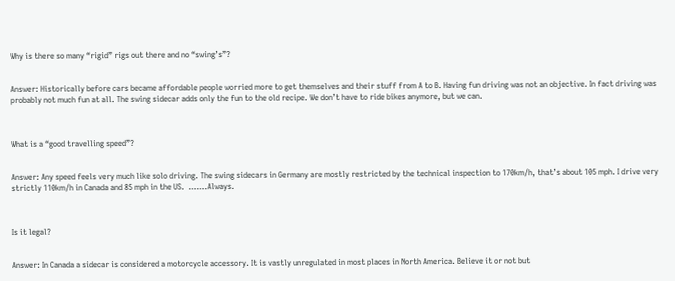Why is there so many “rigid” rigs out there and no “swing’s”?


Answer: Historically before cars became affordable people worried more to get themselves and their stuff from A to B. Having fun driving was not an objective. In fact driving was probably not much fun at all. The swing sidecar adds only the fun to the old recipe. We don’t have to ride bikes anymore, but we can.



What is a “good travelling speed”?


Answer: Any speed feels very much like solo driving. The swing sidecars in Germany are mostly restricted by the technical inspection to 170km/h, that’s about 105 mph. I drive very strictly 110km/h in Canada and 85 mph in the US.  …….Always.



Is it legal?


Answer: In Canada a sidecar is considered a motorcycle accessory. It is vastly unregulated in most places in North America. Believe it or not but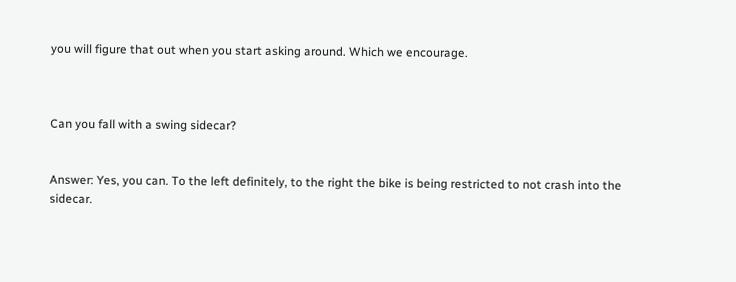you will figure that out when you start asking around. Which we encourage.



Can you fall with a swing sidecar?


Answer: Yes, you can. To the left definitely, to the right the bike is being restricted to not crash into the sidecar.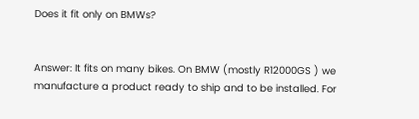Does it fit only on BMWs?


Answer: It fits on many bikes. On BMW (mostly R12000GS ) we manufacture a product ready to ship and to be installed. For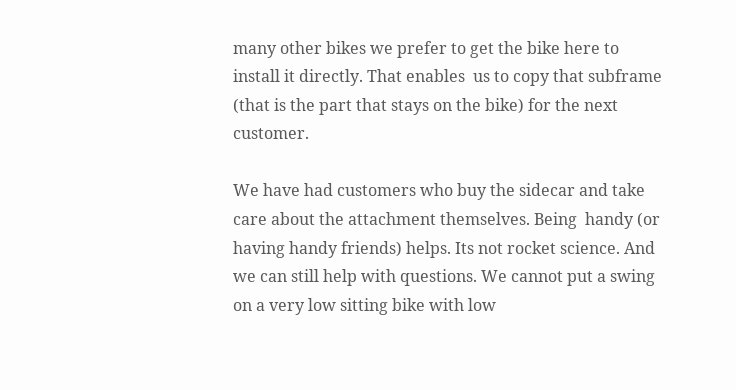many other bikes we prefer to get the bike here to install it directly. That enables  us to copy that subframe (that is the part that stays on the bike) for the next customer.

We have had customers who buy the sidecar and take care about the attachment themselves. Being  handy (or having handy friends) helps. Its not rocket science. And we can still help with questions. We cannot put a swing on a very low sitting bike with low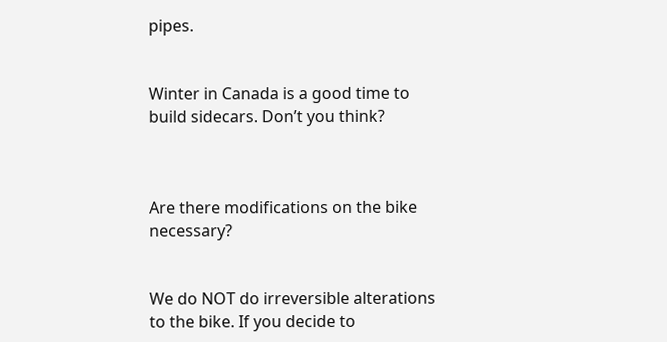pipes.


Winter in Canada is a good time to build sidecars. Don’t you think?



Are there modifications on the bike necessary?


We do NOT do irreversible alterations to the bike. If you decide to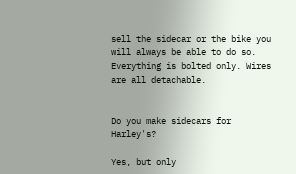sell the sidecar or the bike you will always be able to do so. Everything is bolted only. Wires are all detachable.


Do you make sidecars for Harley's?

Yes, but only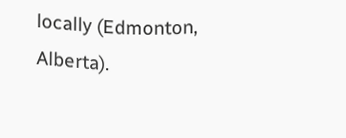locally (Edmonton, Alberta).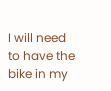I will need to have the bike in my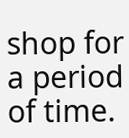shop for a period of time.